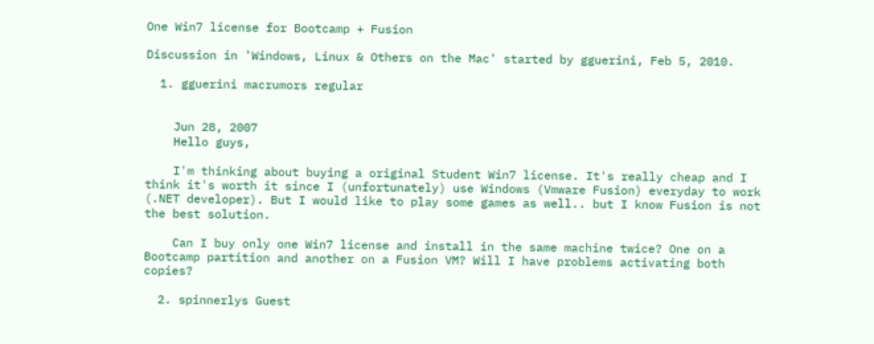One Win7 license for Bootcamp + Fusion

Discussion in 'Windows, Linux & Others on the Mac' started by gguerini, Feb 5, 2010.

  1. gguerini macrumors regular


    Jun 28, 2007
    Hello guys,

    I'm thinking about buying a original Student Win7 license. It's really cheap and I think it's worth it since I (unfortunately) use Windows (Vmware Fusion) everyday to work (.NET developer). But I would like to play some games as well.. but I know Fusion is not the best solution.

    Can I buy only one Win7 license and install in the same machine twice? One on a Bootcamp partition and another on a Fusion VM? Will I have problems activating both copies?

  2. spinnerlys Guest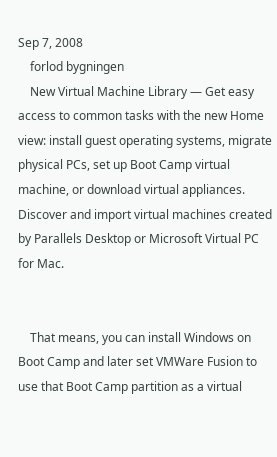Sep 7, 2008
    forlod bygningen
    New Virtual Machine Library — Get easy access to common tasks with the new Home view: install guest operating systems, migrate physical PCs, set up Boot Camp virtual machine, or download virtual appliances. Discover and import virtual machines created by Parallels Desktop or Microsoft Virtual PC for Mac.


    That means, you can install Windows on Boot Camp and later set VMWare Fusion to use that Boot Camp partition as a virtual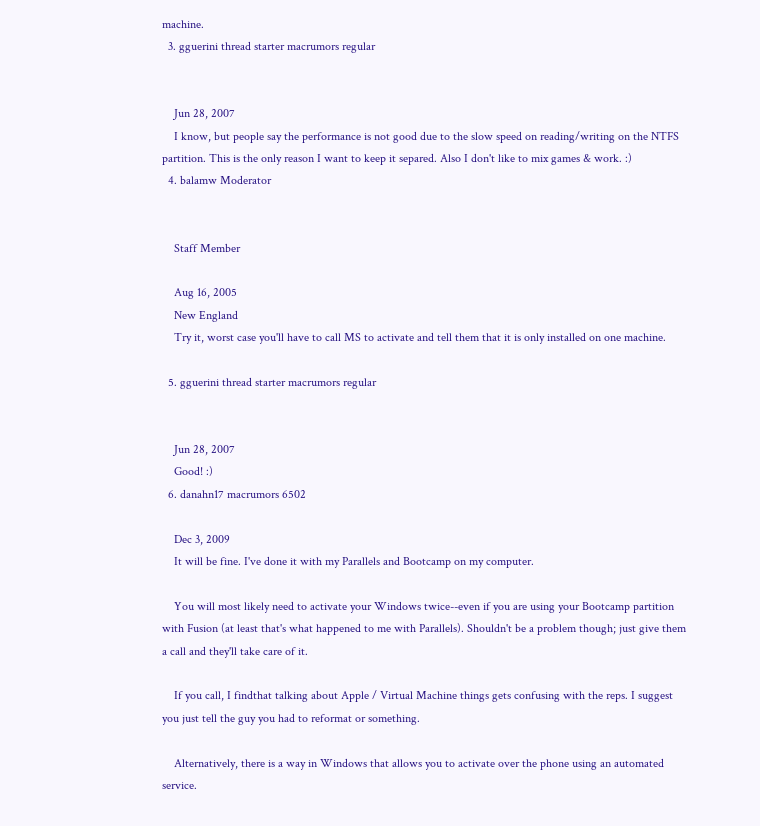machine.
  3. gguerini thread starter macrumors regular


    Jun 28, 2007
    I know, but people say the performance is not good due to the slow speed on reading/writing on the NTFS partition. This is the only reason I want to keep it separed. Also I don't like to mix games & work. :)
  4. balamw Moderator


    Staff Member

    Aug 16, 2005
    New England
    Try it, worst case you'll have to call MS to activate and tell them that it is only installed on one machine.

  5. gguerini thread starter macrumors regular


    Jun 28, 2007
    Good! :)
  6. danahn17 macrumors 6502

    Dec 3, 2009
    It will be fine. I've done it with my Parallels and Bootcamp on my computer.

    You will most likely need to activate your Windows twice--even if you are using your Bootcamp partition with Fusion (at least that's what happened to me with Parallels). Shouldn't be a problem though; just give them a call and they'll take care of it.

    If you call, I findthat talking about Apple / Virtual Machine things gets confusing with the reps. I suggest you just tell the guy you had to reformat or something.

    Alternatively, there is a way in Windows that allows you to activate over the phone using an automated service.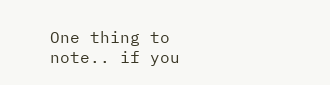One thing to note.. if you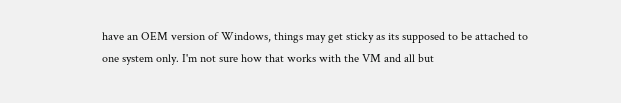have an OEM version of Windows, things may get sticky as its supposed to be attached to one system only. I'm not sure how that works with the VM and all but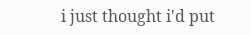i just thought i'd put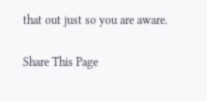that out just so you are aware.

Share This Page